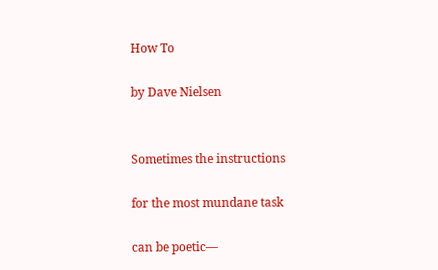How To

by Dave Nielsen


Sometimes the instructions

for the most mundane task

can be poetic—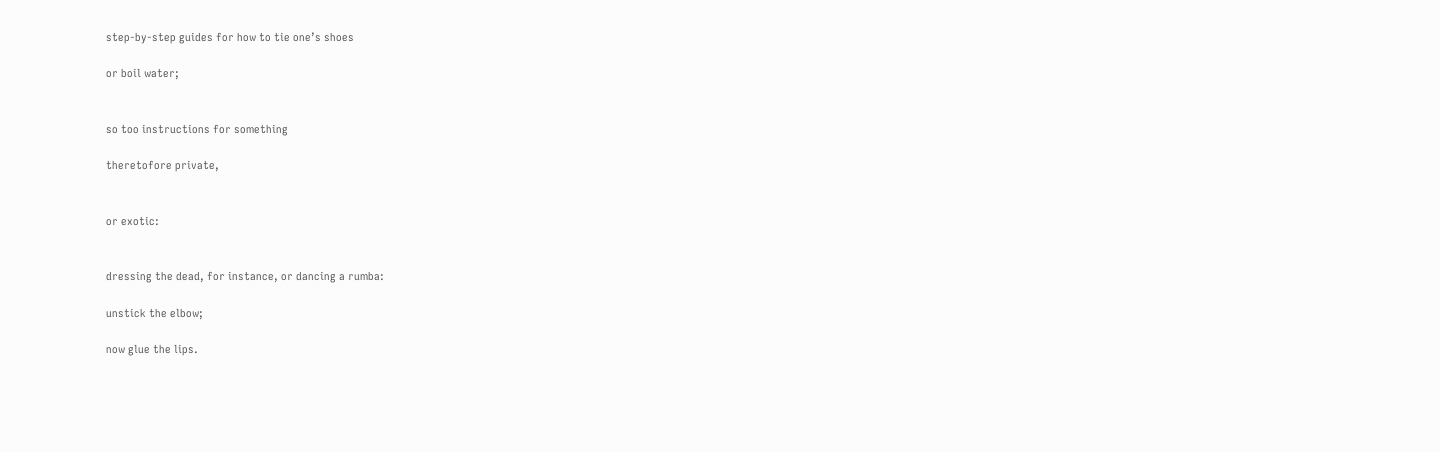step-by-step guides for how to tie one’s shoes

or boil water;


so too instructions for something

theretofore private,


or exotic:


dressing the dead, for instance, or dancing a rumba:

unstick the elbow;

now glue the lips.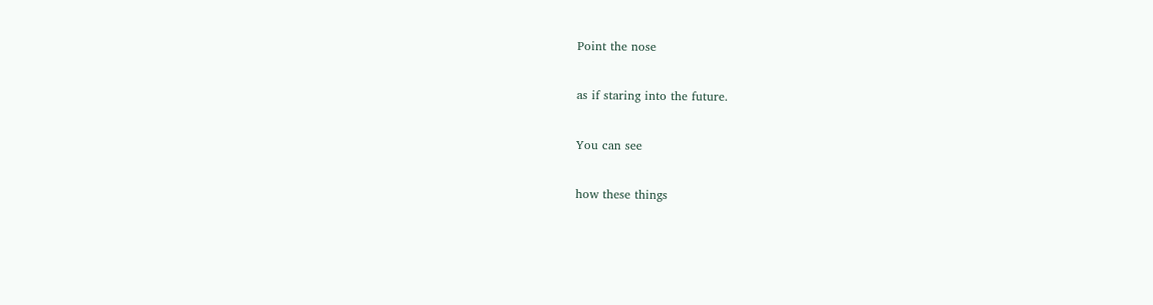Point the nose

as if staring into the future.

You can see

how these things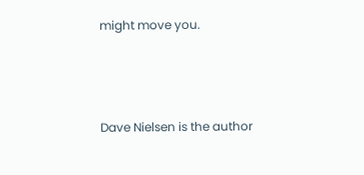might move you.



Dave Nielsen is the author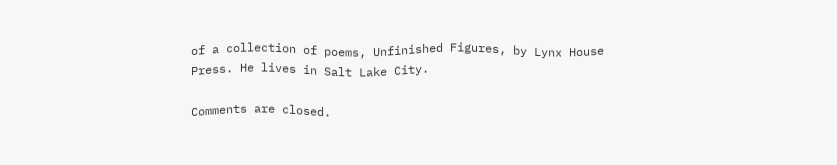of a collection of poems, Unfinished Figures, by Lynx House Press. He lives in Salt Lake City.

Comments are closed.